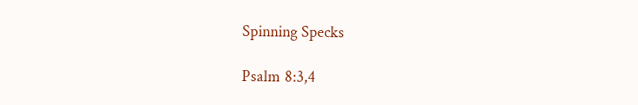Spinning Specks

Psalm 8:3,4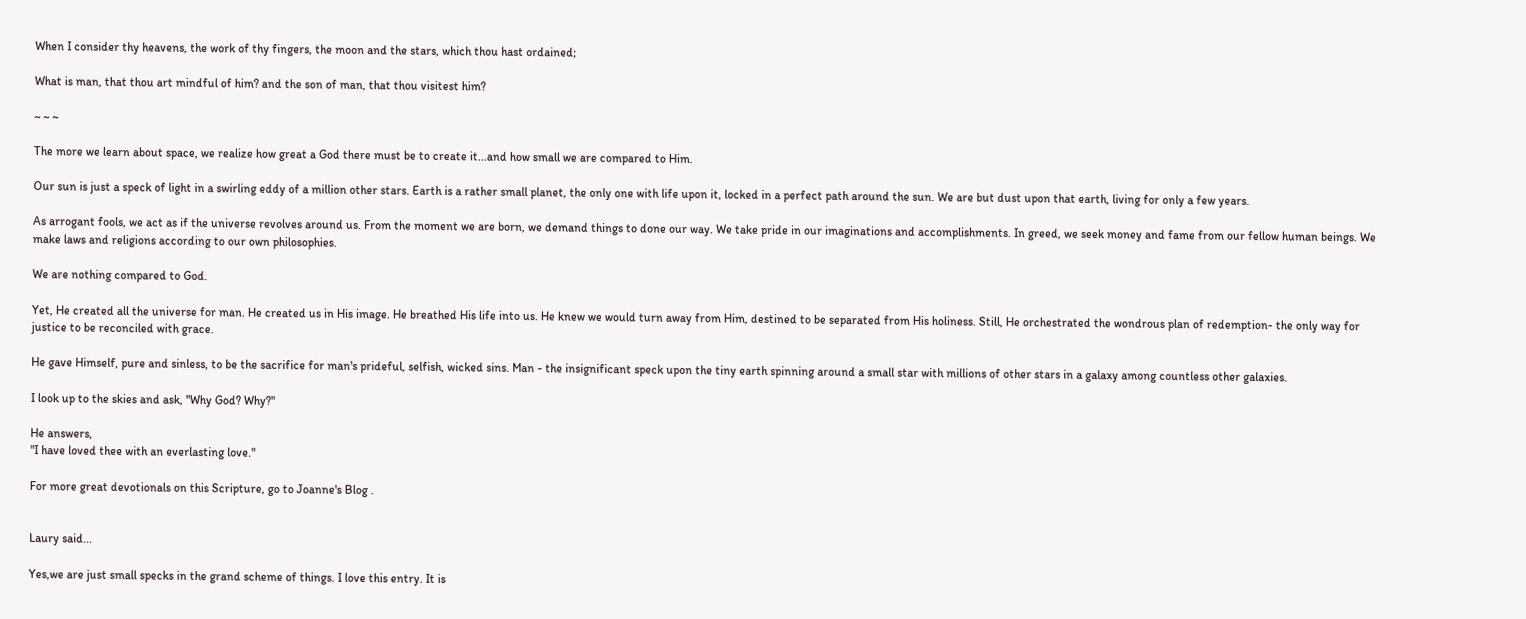When I consider thy heavens, the work of thy fingers, the moon and the stars, which thou hast ordained;

What is man, that thou art mindful of him? and the son of man, that thou visitest him?

~ ~ ~

The more we learn about space, we realize how great a God there must be to create it...and how small we are compared to Him.

Our sun is just a speck of light in a swirling eddy of a million other stars. Earth is a rather small planet, the only one with life upon it, locked in a perfect path around the sun. We are but dust upon that earth, living for only a few years.

As arrogant fools, we act as if the universe revolves around us. From the moment we are born, we demand things to done our way. We take pride in our imaginations and accomplishments. In greed, we seek money and fame from our fellow human beings. We make laws and religions according to our own philosophies.

We are nothing compared to God.

Yet, He created all the universe for man. He created us in His image. He breathed His life into us. He knew we would turn away from Him, destined to be separated from His holiness. Still, He orchestrated the wondrous plan of redemption- the only way for justice to be reconciled with grace.

He gave Himself, pure and sinless, to be the sacrifice for man's prideful, selfish, wicked sins. Man - the insignificant speck upon the tiny earth spinning around a small star with millions of other stars in a galaxy among countless other galaxies.

I look up to the skies and ask, "Why God? Why?"

He answers,
"I have loved thee with an everlasting love."

For more great devotionals on this Scripture, go to Joanne's Blog .


Laury said...

Yes,we are just small specks in the grand scheme of things. I love this entry. It is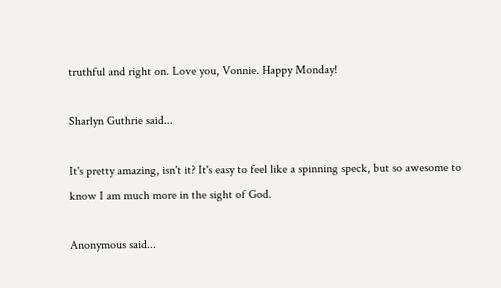truthful and right on. Love you, Vonnie. Happy Monday!

Sharlyn Guthrie said...

It's pretty amazing, isn't it? It's easy to feel like a spinning speck, but so awesome to know I am much more in the sight of God.

Anonymous said...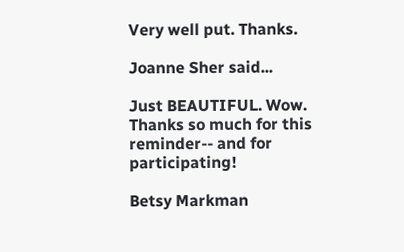Very well put. Thanks.

Joanne Sher said...

Just BEAUTIFUL. Wow. Thanks so much for this reminder-- and for participating!

Betsy Markman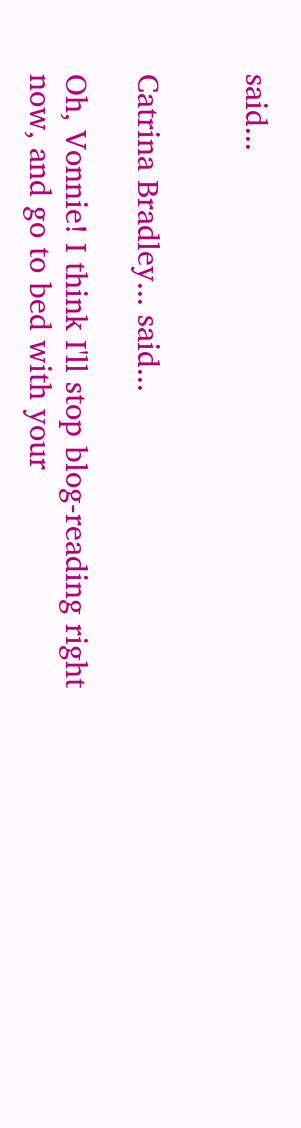said...


Catrina Bradley... said...

Oh, Vonnie! I think I'll stop blog-reading right now, and go to bed with your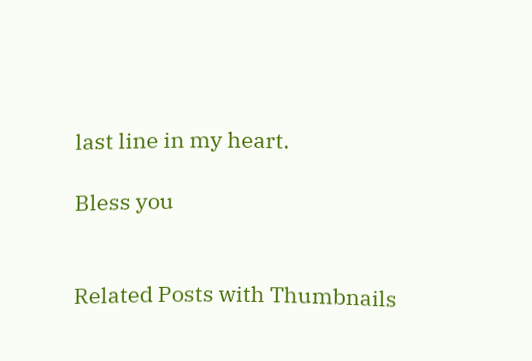last line in my heart.

Bless you


Related Posts with Thumbnails